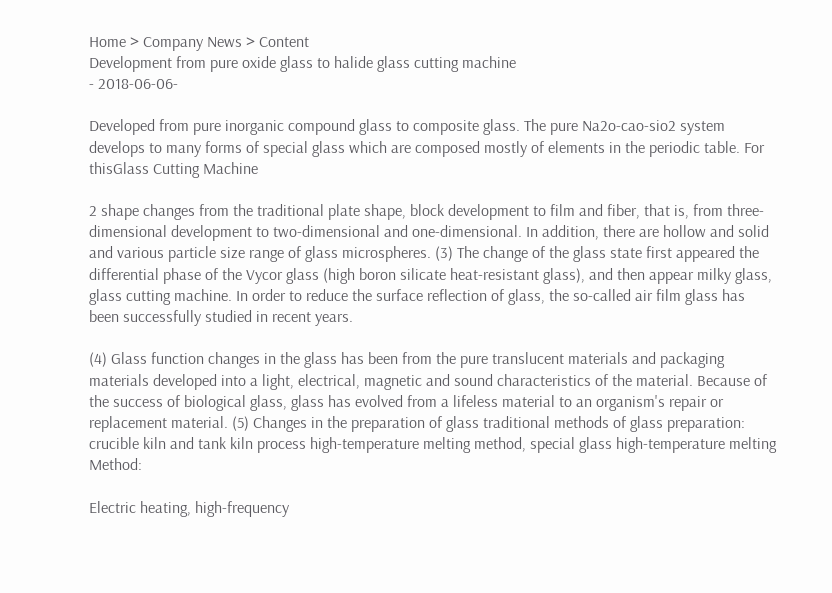Home > Company News > Content
Development from pure oxide glass to halide glass cutting machine
- 2018-06-06-

Developed from pure inorganic compound glass to composite glass. The pure Na2o-cao-sio2 system develops to many forms of special glass which are composed mostly of elements in the periodic table. For thisGlass Cutting Machine

2 shape changes from the traditional plate shape, block development to film and fiber, that is, from three-dimensional development to two-dimensional and one-dimensional. In addition, there are hollow and solid and various particle size range of glass microspheres. (3) The change of the glass state first appeared the differential phase of the Vycor glass (high boron silicate heat-resistant glass), and then appear milky glass, glass cutting machine. In order to reduce the surface reflection of glass, the so-called air film glass has been successfully studied in recent years.

(4) Glass function changes in the glass has been from the pure translucent materials and packaging materials developed into a light, electrical, magnetic and sound characteristics of the material. Because of the success of biological glass, glass has evolved from a lifeless material to an organism's repair or replacement material. (5) Changes in the preparation of glass traditional methods of glass preparation: crucible kiln and tank kiln process high-temperature melting method, special glass high-temperature melting Method:

Electric heating, high-frequency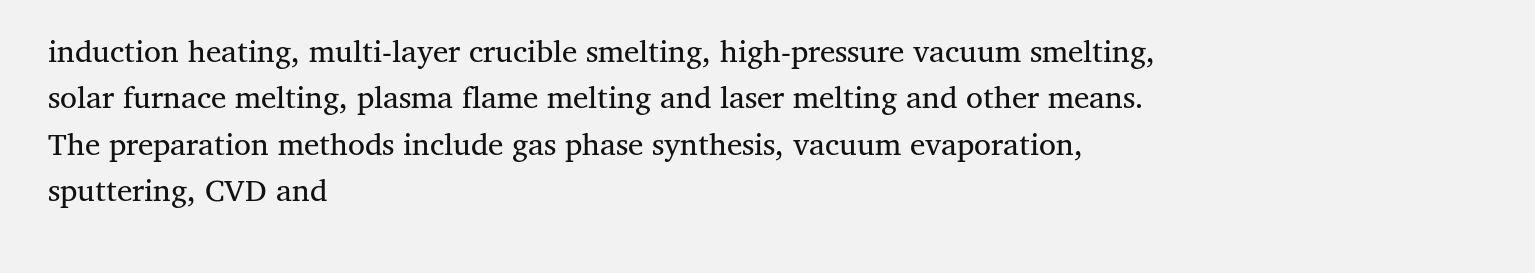induction heating, multi-layer crucible smelting, high-pressure vacuum smelting, solar furnace melting, plasma flame melting and laser melting and other means. The preparation methods include gas phase synthesis, vacuum evaporation, sputtering, CVD and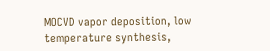MOCVD vapor deposition, low temperature synthesis,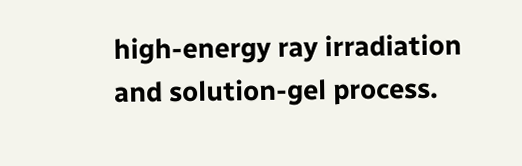high-energy ray irradiation and solution-gel process.